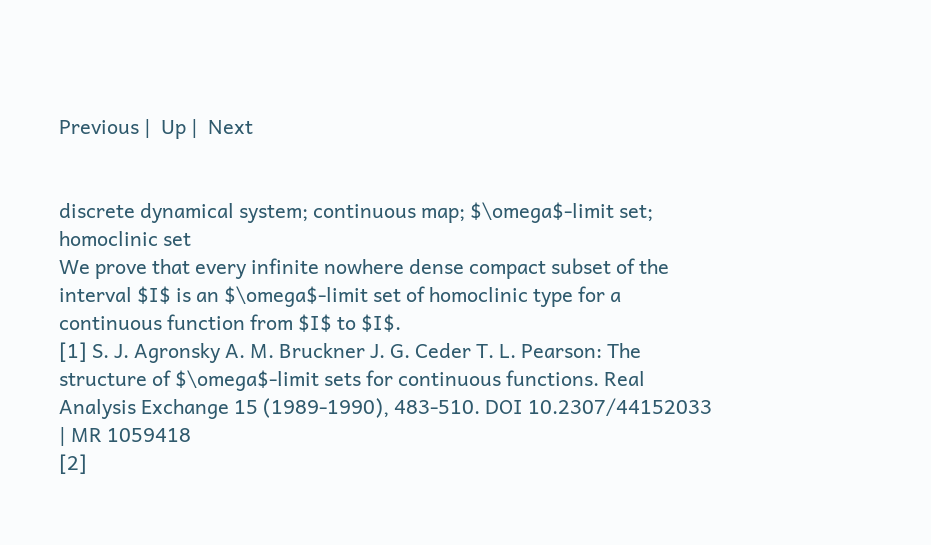Previous |  Up |  Next


discrete dynamical system; continuous map; $\omega$-limit set; homoclinic set
We prove that every infinite nowhere dense compact subset of the interval $I$ is an $\omega$-limit set of homoclinic type for a continuous function from $I$ to $I$.
[1] S. J. Agronsky A. M. Bruckner J. G. Ceder T. L. Pearson: The structure of $\omega$-limit sets for continuous functions. Real Analysis Exchange 15 (1989-1990), 483-510. DOI 10.2307/44152033 | MR 1059418
[2]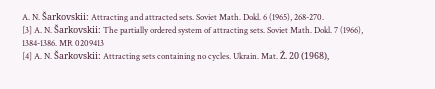A. N. Šarkovskii: Attracting and attracted sets. Soviet Math. Dokl. 6 (1965), 268-270.
[3] A. N. Šarkovskii: The partially ordered system of attracting sets. Soviet Math. Dokl. 7 (1966), 1384-1386. MR 0209413
[4] A. N. Šarkovskii: Attracting sets containing no cycles. Ukrain. Mat. Ž. 20 (1968),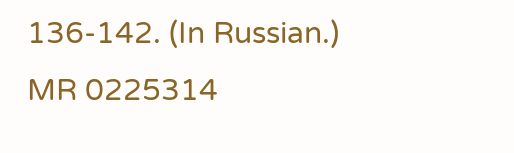136-142. (In Russian.) MR 0225314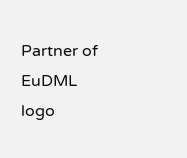Partner of
EuDML logo